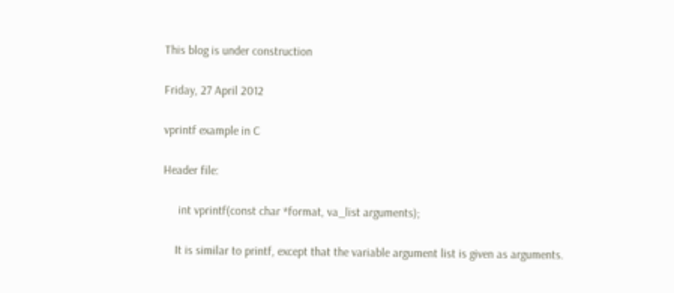This blog is under construction

Friday, 27 April 2012

vprintf example in C

Header file:

     int vprintf(const char *format, va_list arguments);

    It is similar to printf, except that the variable argument list is given as arguments.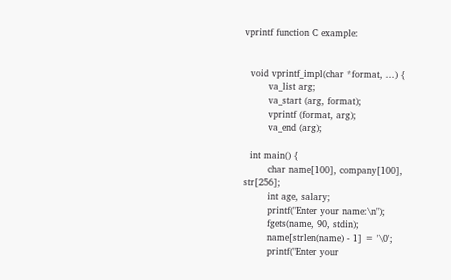vprintf function C example:


  void vprintf_impl(char *format, ...) {
        va_list arg;
        va_start (arg, format);
        vprintf (format, arg);
        va_end (arg);

  int main() {
        char name[100], company[100], str[256];
        int age, salary;
        printf("Enter your name:\n");
        fgets(name, 90, stdin);
        name[strlen(name) - 1] = '\0';
        printf("Enter your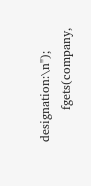designation:\n");
        fgets(company,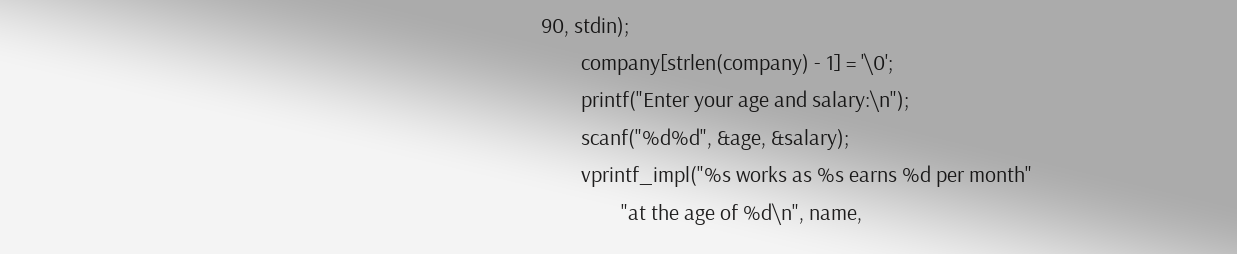90, stdin);
        company[strlen(company) - 1] = '\0';
        printf("Enter your age and salary:\n");
        scanf("%d%d", &age, &salary);
        vprintf_impl("%s works as %s earns %d per month"
                "at the age of %d\n", name,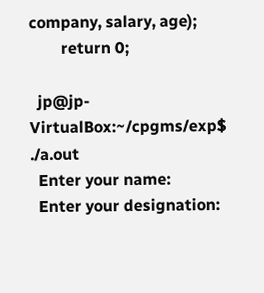company, salary, age);
        return 0;

  jp@jp-VirtualBox:~/cpgms/exp$ ./a.out
  Enter your name:
  Enter your designation: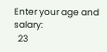Enter your age and salary:
  23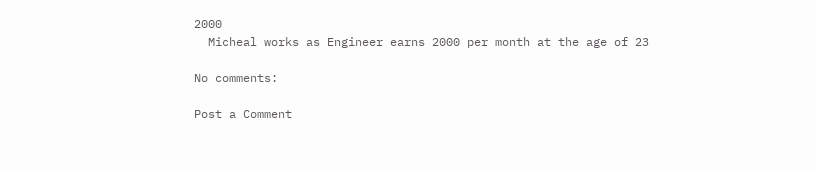2000
  Micheal works as Engineer earns 2000 per month at the age of 23

No comments:

Post a Comment